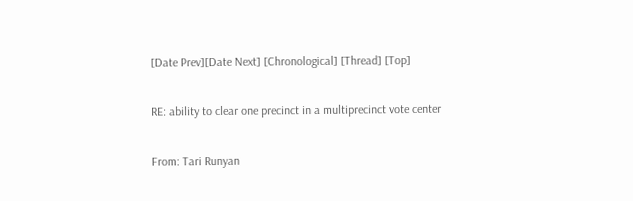[Date Prev][Date Next] [Chronological] [Thread] [Top]

RE: ability to clear one precinct in a multiprecinct vote center

From: Tari Runyan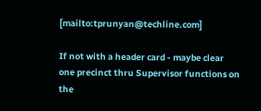[mailto:tprunyan@techline.com]

If not with a header card - maybe clear one precinct thru Supervisor functions on the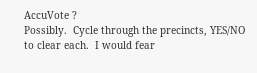AccuVote ?
Possibly.  Cycle through the precincts, YES/NO to clear each.  I would fear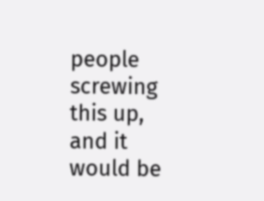people screwing this up, and it would be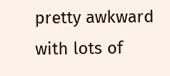pretty awkward with lots of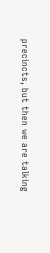precincts, but then we are talking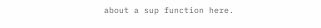about a sup function here.